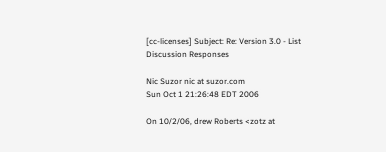[cc-licenses] Subject: Re: Version 3.0 - List Discussion Responses

Nic Suzor nic at suzor.com
Sun Oct 1 21:26:48 EDT 2006

On 10/2/06, drew Roberts <zotz at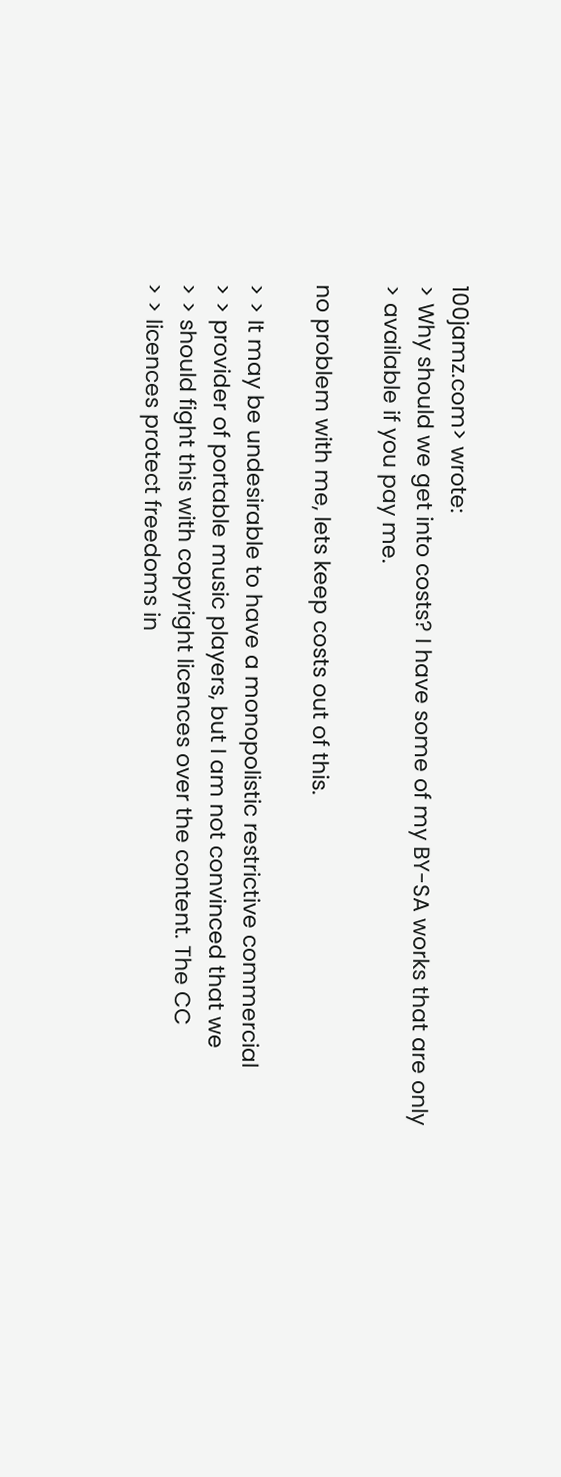100jamz.com> wrote:
> Why should we get into costs? I have some of my BY-SA works that are only
> available if you pay me.

no problem with me, lets keep costs out of this.

> > It may be undesirable to have a monopolistic restrictive commercial
> > provider of portable music players, but I am not convinced that we
> > should fight this with copyright licences over the content. The CC
> > licences protect freedoms in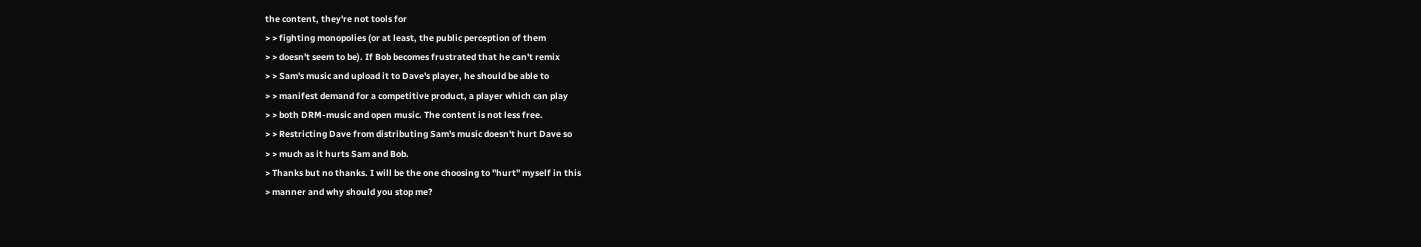the content, they're not tools for
> > fighting monopolies (or at least, the public perception of them
> > doesn't seem to be). If Bob becomes frustrated that he can't remix
> > Sam's music and upload it to Dave's player, he should be able to
> > manifest demand for a competitive product, a player which can play
> > both DRM-music and open music. The content is not less free.
> > Restricting Dave from distributing Sam's music doesn't hurt Dave so
> > much as it hurts Sam and Bob.
> Thanks but no thanks. I will be the one choosing to "hurt" myself in this
> manner and why should you stop me?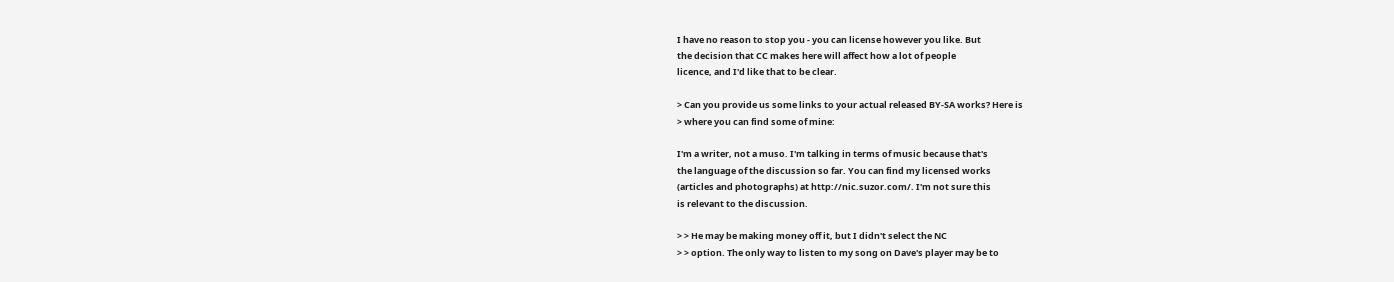I have no reason to stop you - you can license however you like. But
the decision that CC makes here will affect how a lot of people
licence, and I'd like that to be clear.

> Can you provide us some links to your actual released BY-SA works? Here is
> where you can find some of mine:

I'm a writer, not a muso. I'm talking in terms of music because that's
the language of the discussion so far. You can find my licensed works
(articles and photographs) at http://nic.suzor.com/. I'm not sure this
is relevant to the discussion.

> > He may be making money off it, but I didn't select the NC
> > option. The only way to listen to my song on Dave's player may be to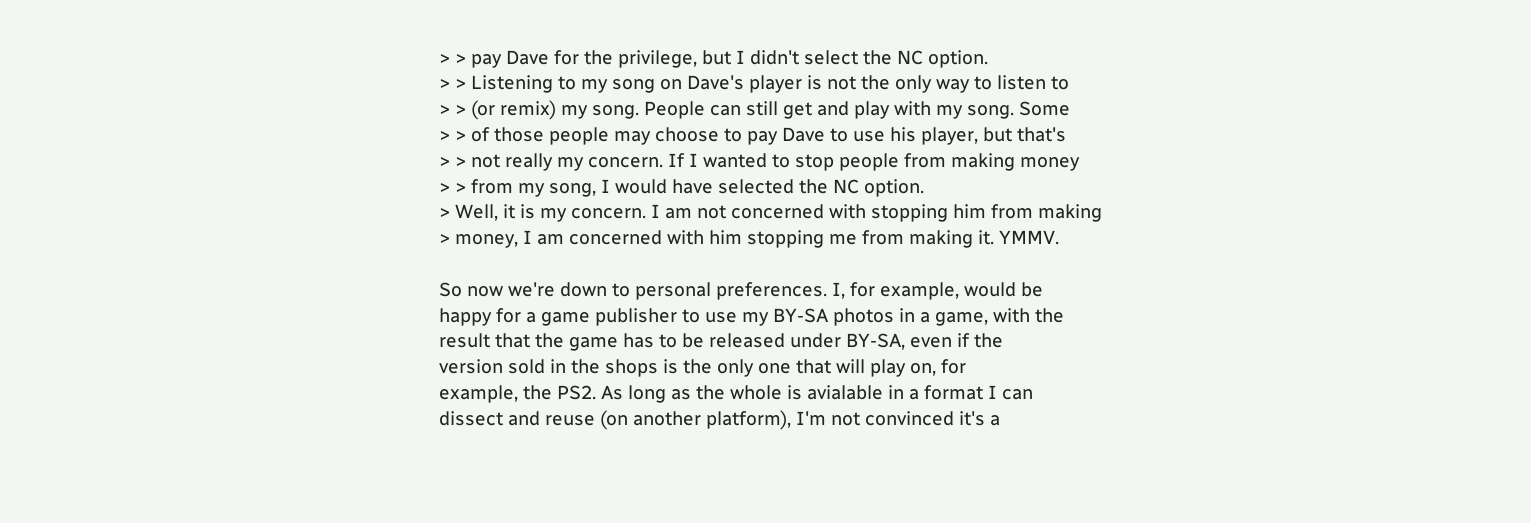> > pay Dave for the privilege, but I didn't select the NC option.
> > Listening to my song on Dave's player is not the only way to listen to
> > (or remix) my song. People can still get and play with my song. Some
> > of those people may choose to pay Dave to use his player, but that's
> > not really my concern. If I wanted to stop people from making money
> > from my song, I would have selected the NC option.
> Well, it is my concern. I am not concerned with stopping him from making
> money, I am concerned with him stopping me from making it. YMMV.

So now we're down to personal preferences. I, for example, would be
happy for a game publisher to use my BY-SA photos in a game, with the
result that the game has to be released under BY-SA, even if the
version sold in the shops is the only one that will play on, for
example, the PS2. As long as the whole is avialable in a format I can
dissect and reuse (on another platform), I'm not convinced it's a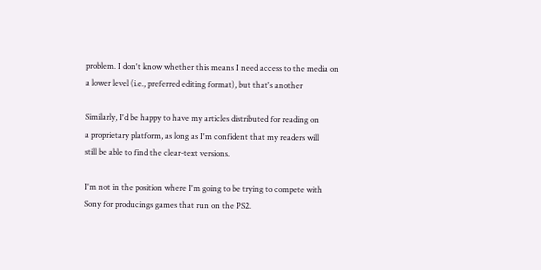problem. I don't know whether this means I need access to the media on
a lower level (i.e., preferred editing format), but that's another

Similarly, I'd be happy to have my articles distributed for reading on
a proprietary platform, as long as I'm confident that my readers will
still be able to find the clear-text versions.

I'm not in the position where I'm going to be trying to compete with
Sony for producings games that run on the PS2.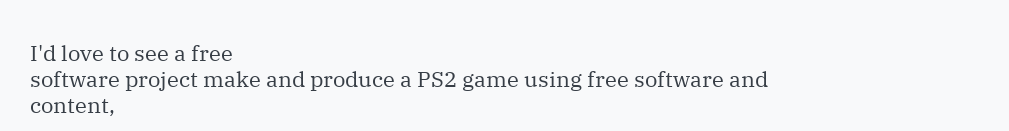I'd love to see a free
software project make and produce a PS2 game using free software and
content,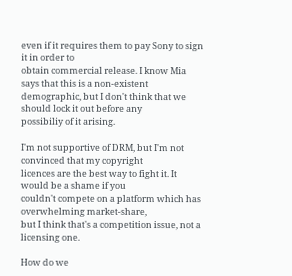even if it requires them to pay Sony to sign it in order to
obtain commercial release. I know Mia says that this is a non-existent
demographic, but I don't think that we should lock it out before any
possibiliy of it arising.

I'm not supportive of DRM, but I'm not convinced that my copyright
licences are the best way to fight it. It would be a shame if you
couldn't compete on a platform which has overwhelming market-share,
but I think that's a competition issue, not a licensing one.

How do we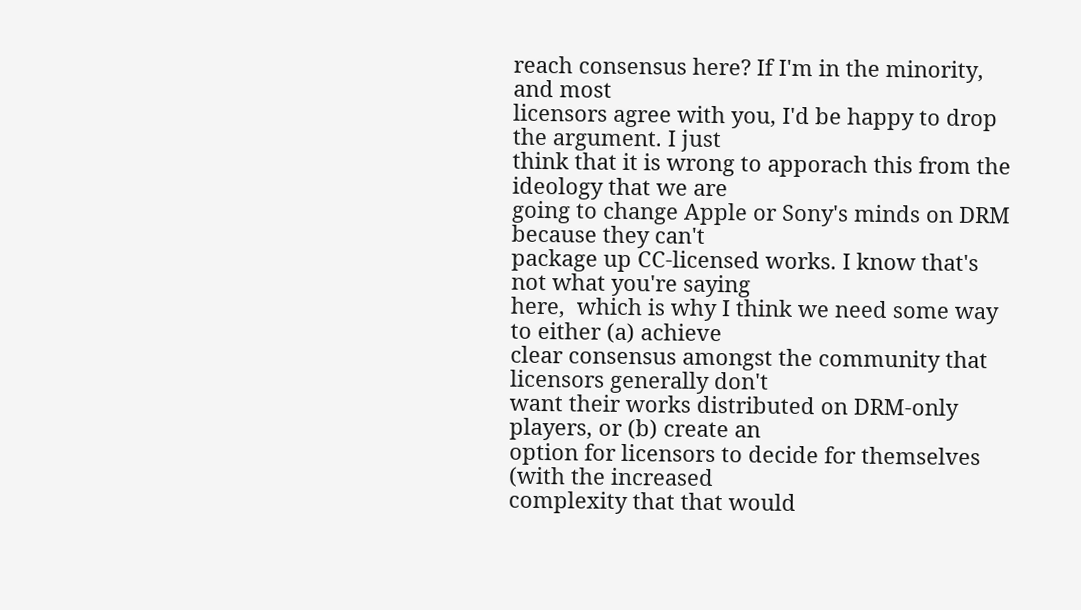reach consensus here? If I'm in the minority, and most
licensors agree with you, I'd be happy to drop the argument. I just
think that it is wrong to apporach this from the ideology that we are
going to change Apple or Sony's minds on DRM because they can't
package up CC-licensed works. I know that's not what you're saying
here,  which is why I think we need some way to either (a) achieve
clear consensus amongst the community that licensors generally don't
want their works distributed on DRM-only players, or (b) create an
option for licensors to decide for themselves (with the increased
complexity that that would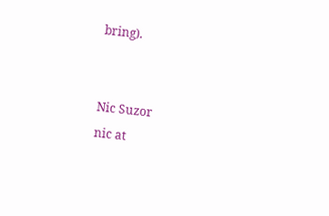bring).


Nic Suzor
nic at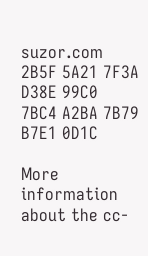suzor.com
2B5F 5A21 7F3A D38E 99C0
7BC4 A2BA 7B79 B7E1 0D1C

More information about the cc-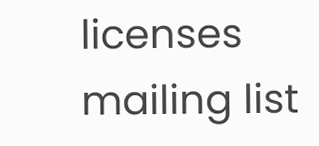licenses mailing list